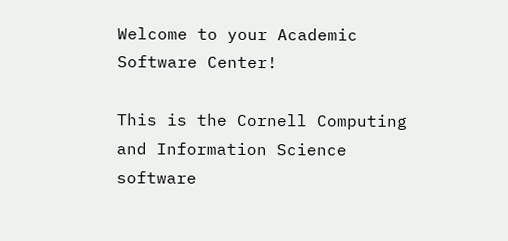Welcome to your Academic Software Center!

This is the Cornell Computing and Information Science software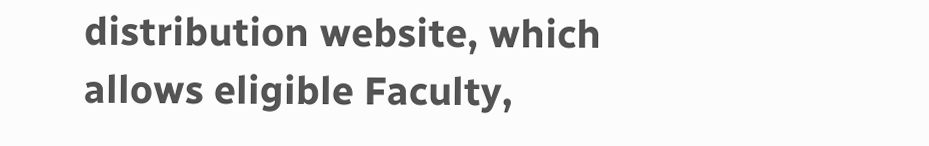distribution website, which allows eligible Faculty,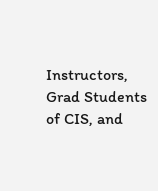Instructors, Grad Students of CIS, and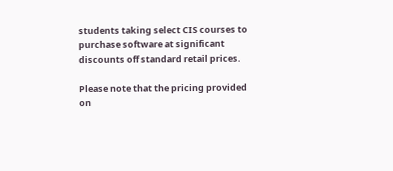students taking select CIS courses to purchase software at significant discounts off standard retail prices.

Please note that the pricing provided on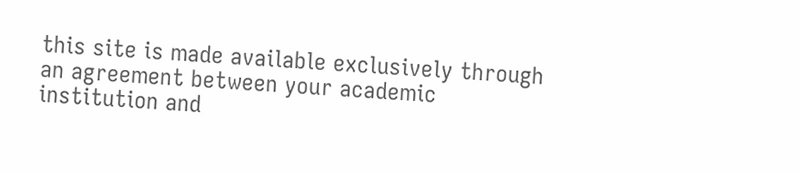this site is made available exclusively through an agreement between your academic institution and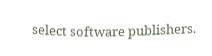select software publishers.